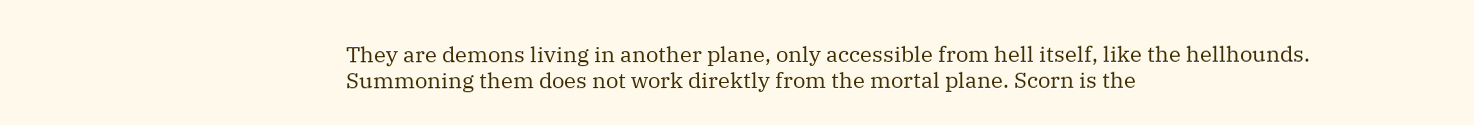They are demons living in another plane, only accessible from hell itself, like the hellhounds. Summoning them does not work direktly from the mortal plane. Scorn is the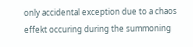only accidental exception due to a chaos effekt occuring during the summoning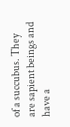of a succubus. They are sapient beings and have a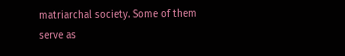matriarchal society. Some of them serve as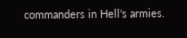commanders in Hell's armies.